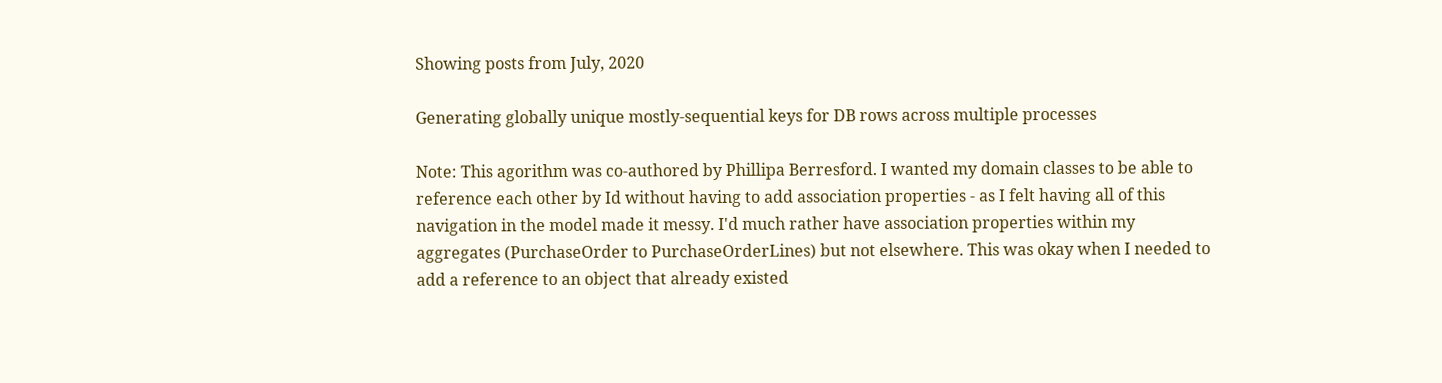Showing posts from July, 2020

Generating globally unique mostly-sequential keys for DB rows across multiple processes

Note: This agorithm was co-authored by Phillipa Berresford. I wanted my domain classes to be able to reference each other by Id without having to add association properties - as I felt having all of this navigation in the model made it messy. I'd much rather have association properties within my aggregates (PurchaseOrder to PurchaseOrderLines) but not elsewhere. This was okay when I needed to add a reference to an object that already existed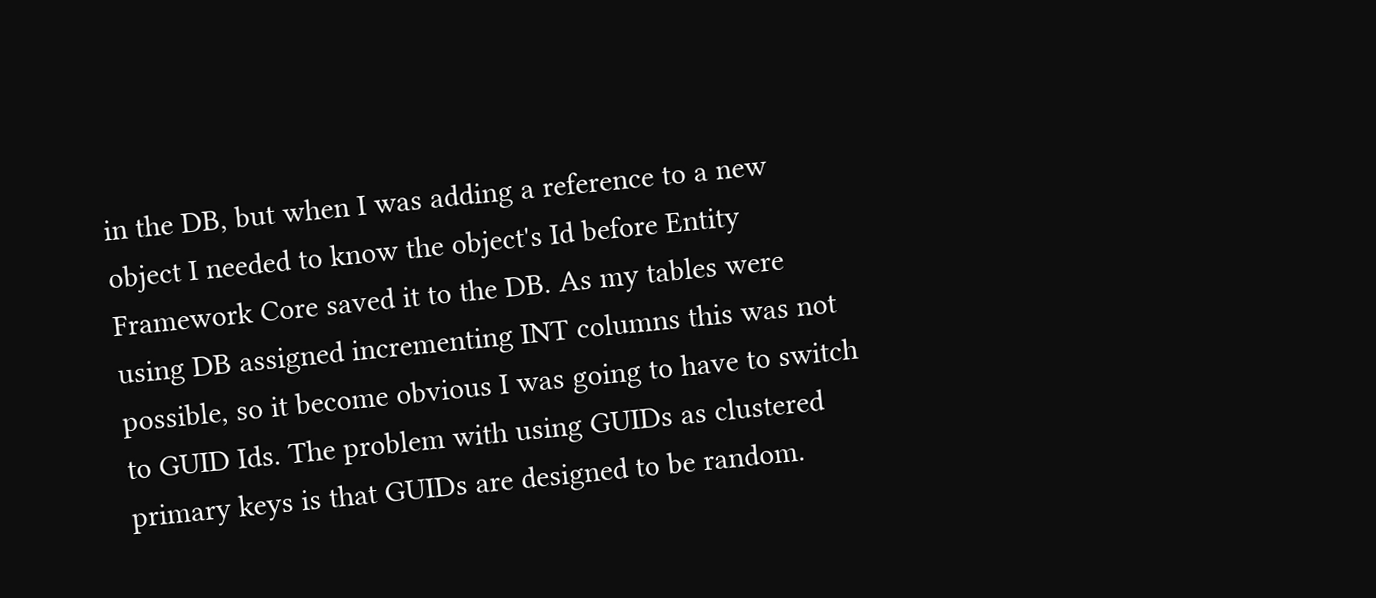in the DB, but when I was adding a reference to a new object I needed to know the object's Id before Entity Framework Core saved it to the DB. As my tables were using DB assigned incrementing INT columns this was not possible, so it become obvious I was going to have to switch to GUID Ids. The problem with using GUIDs as clustered primary keys is that GUIDs are designed to be random.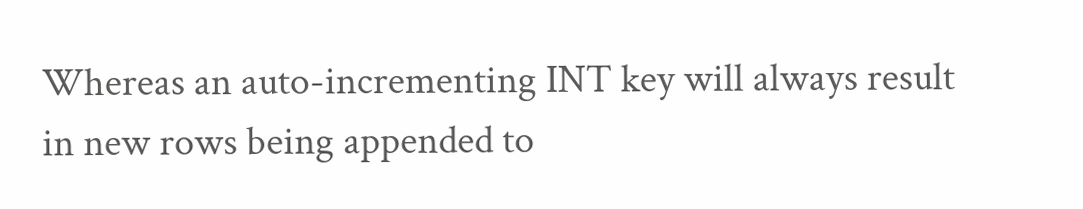Whereas an auto-incrementing INT key will always result in new rows being appended to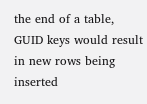the end of a table, GUID keys would result in new rows being inserted